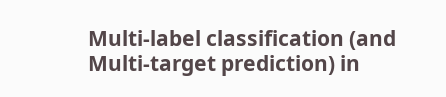Multi-label classification (and Multi-target prediction) in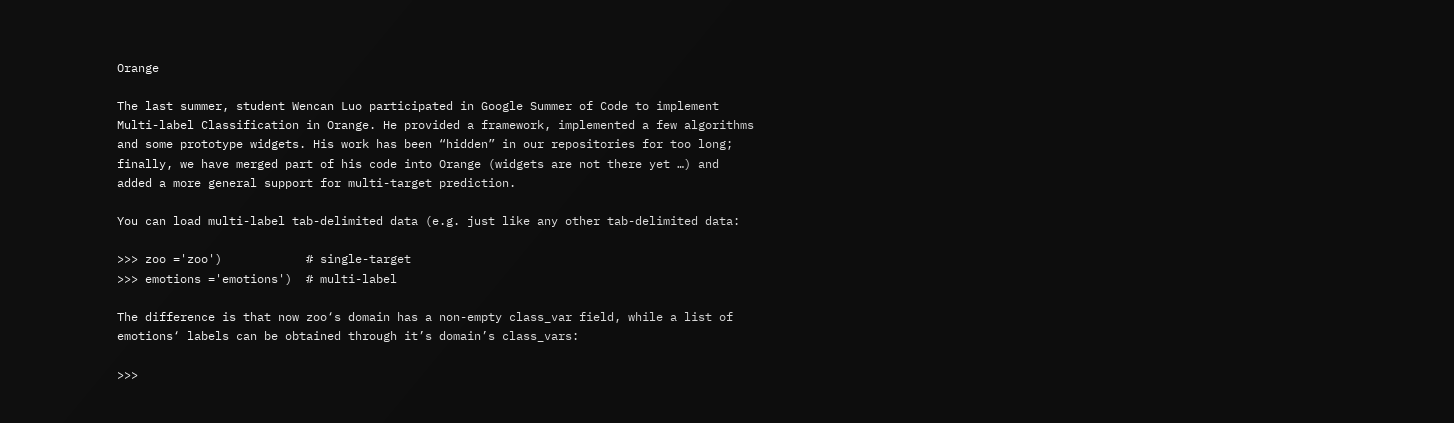Orange

The last summer, student Wencan Luo participated in Google Summer of Code to implement Multi-label Classification in Orange. He provided a framework, implemented a few algorithms and some prototype widgets. His work has been “hidden” in our repositories for too long; finally, we have merged part of his code into Orange (widgets are not there yet …) and added a more general support for multi-target prediction.

You can load multi-label tab-delimited data (e.g. just like any other tab-delimited data:

>>> zoo ='zoo')            # single-target
>>> emotions ='emotions')  # multi-label

The difference is that now zoo‘s domain has a non-empty class_var field, while a list of emotions‘ labels can be obtained through it’s domain’s class_vars:

>>>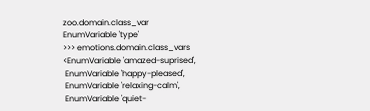zoo.domain.class_var
EnumVariable 'type'
>>> emotions.domain.class_vars
<EnumVariable 'amazed-suprised',
 EnumVariable 'happy-pleased',
 EnumVariable 'relaxing-calm',
 EnumVariable 'quiet-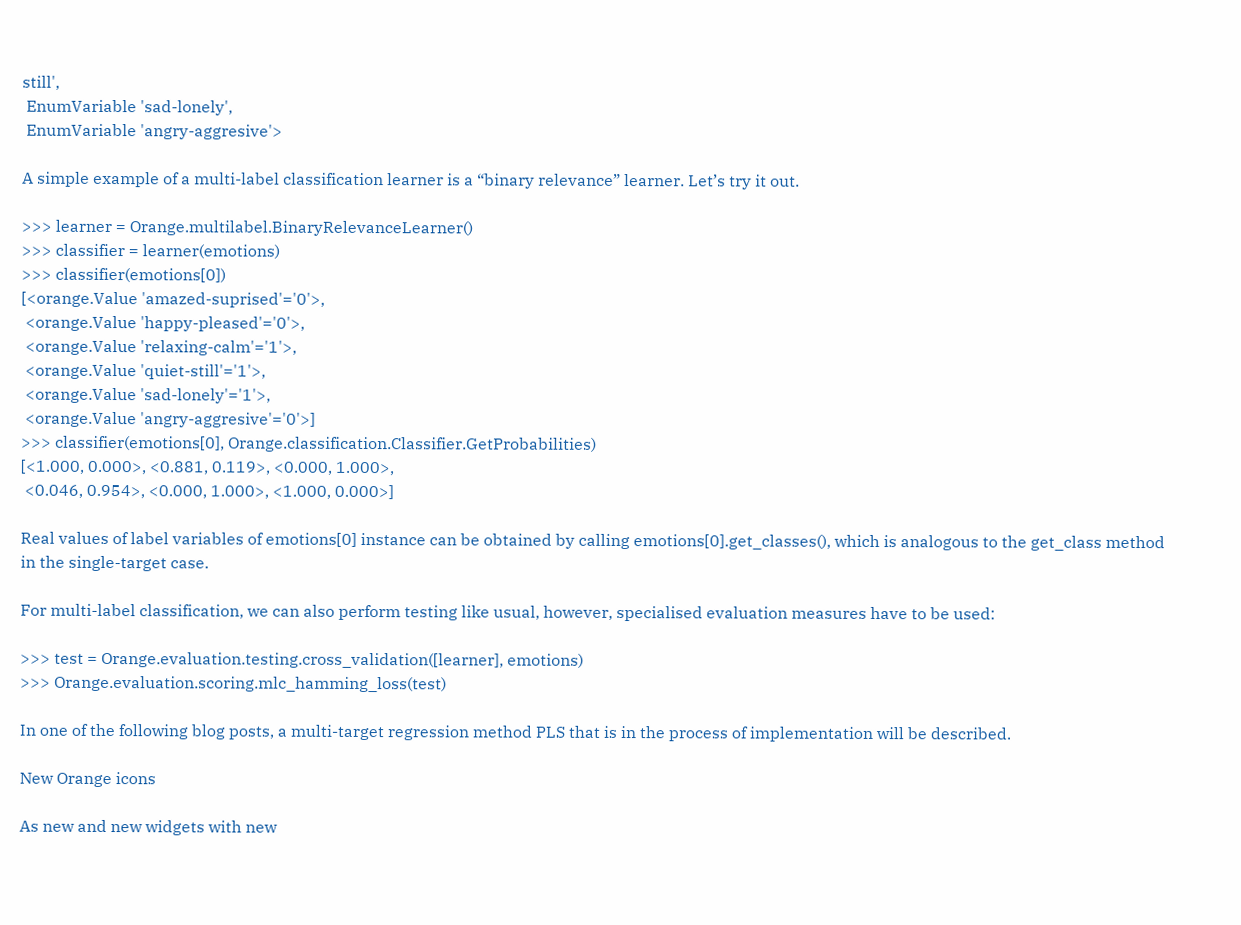still',
 EnumVariable 'sad-lonely',
 EnumVariable 'angry-aggresive'>

A simple example of a multi-label classification learner is a “binary relevance” learner. Let’s try it out.

>>> learner = Orange.multilabel.BinaryRelevanceLearner()
>>> classifier = learner(emotions)
>>> classifier(emotions[0])
[<orange.Value 'amazed-suprised'='0'>,
 <orange.Value 'happy-pleased'='0'>,
 <orange.Value 'relaxing-calm'='1'>,
 <orange.Value 'quiet-still'='1'>,
 <orange.Value 'sad-lonely'='1'>,
 <orange.Value 'angry-aggresive'='0'>]
>>> classifier(emotions[0], Orange.classification.Classifier.GetProbabilities)
[<1.000, 0.000>, <0.881, 0.119>, <0.000, 1.000>,
 <0.046, 0.954>, <0.000, 1.000>, <1.000, 0.000>]

Real values of label variables of emotions[0] instance can be obtained by calling emotions[0].get_classes(), which is analogous to the get_class method in the single-target case.

For multi-label classification, we can also perform testing like usual, however, specialised evaluation measures have to be used:

>>> test = Orange.evaluation.testing.cross_validation([learner], emotions)
>>> Orange.evaluation.scoring.mlc_hamming_loss(test)

In one of the following blog posts, a multi-target regression method PLS that is in the process of implementation will be described.

New Orange icons

As new and new widgets with new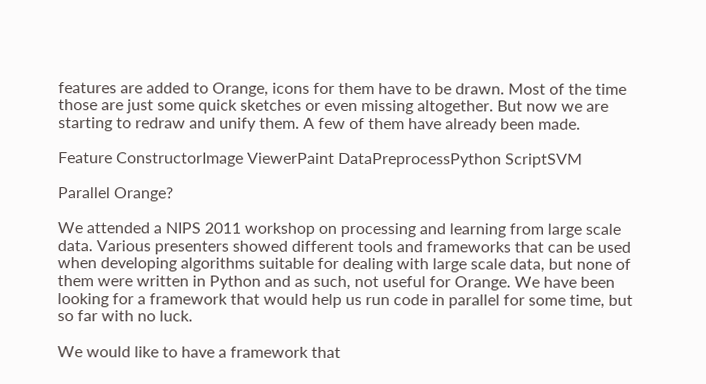features are added to Orange, icons for them have to be drawn. Most of the time those are just some quick sketches or even missing altogether. But now we are starting to redraw and unify them. A few of them have already been made.

Feature ConstructorImage ViewerPaint DataPreprocessPython ScriptSVM

Parallel Orange?

We attended a NIPS 2011 workshop on processing and learning from large scale data. Various presenters showed different tools and frameworks that can be used when developing algorithms suitable for dealing with large scale data, but none of them were written in Python and as such, not useful for Orange. We have been looking for a framework that would help us run code in parallel for some time, but so far with no luck.

We would like to have a framework that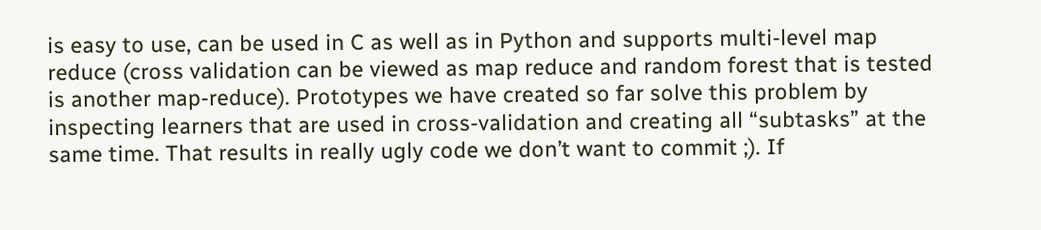is easy to use, can be used in C as well as in Python and supports multi-level map reduce (cross validation can be viewed as map reduce and random forest that is tested is another map-reduce). Prototypes we have created so far solve this problem by inspecting learners that are used in cross-validation and creating all “subtasks” at the same time. That results in really ugly code we don’t want to commit ;). If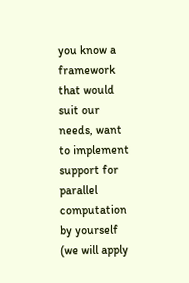you know a framework that would suit our needs, want to implement support for parallel computation by yourself (we will apply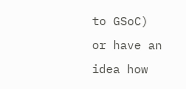to GSoC) or have an idea how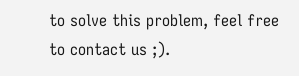to solve this problem, feel free to contact us ;).